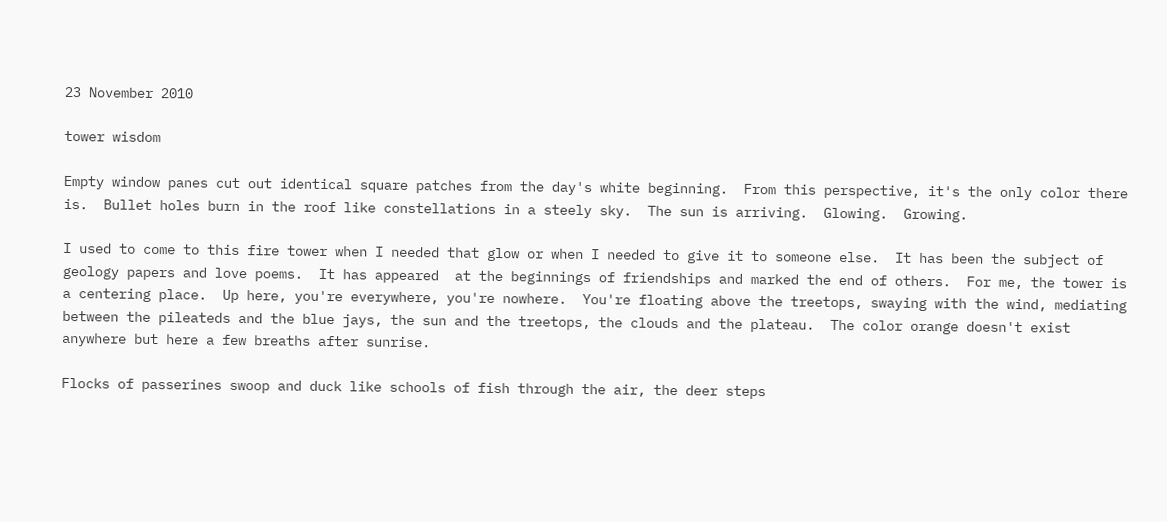23 November 2010

tower wisdom

Empty window panes cut out identical square patches from the day's white beginning.  From this perspective, it's the only color there is.  Bullet holes burn in the roof like constellations in a steely sky.  The sun is arriving.  Glowing.  Growing.

I used to come to this fire tower when I needed that glow or when I needed to give it to someone else.  It has been the subject of geology papers and love poems.  It has appeared  at the beginnings of friendships and marked the end of others.  For me, the tower is a centering place.  Up here, you're everywhere, you're nowhere.  You're floating above the treetops, swaying with the wind, mediating between the pileateds and the blue jays, the sun and the treetops, the clouds and the plateau.  The color orange doesn't exist anywhere but here a few breaths after sunrise.

Flocks of passerines swoop and duck like schools of fish through the air, the deer steps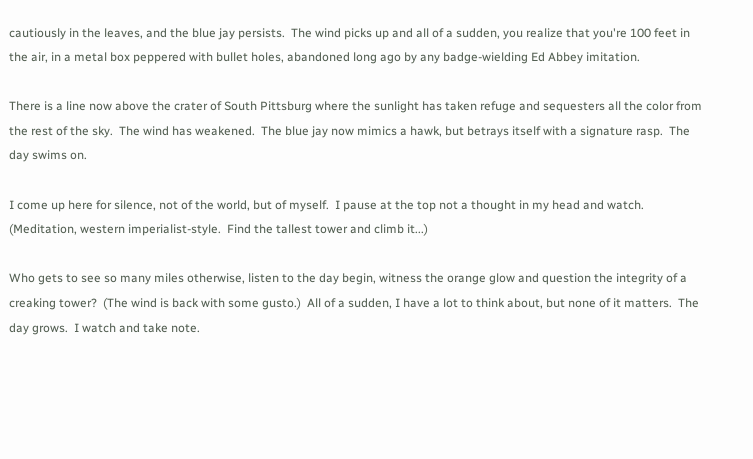cautiously in the leaves, and the blue jay persists.  The wind picks up and all of a sudden, you realize that you're 100 feet in the air, in a metal box peppered with bullet holes, abandoned long ago by any badge-wielding Ed Abbey imitation.

There is a line now above the crater of South Pittsburg where the sunlight has taken refuge and sequesters all the color from the rest of the sky.  The wind has weakened.  The blue jay now mimics a hawk, but betrays itself with a signature rasp.  The day swims on.

I come up here for silence, not of the world, but of myself.  I pause at the top not a thought in my head and watch.  (Meditation, western imperialist-style.  Find the tallest tower and climb it...)

Who gets to see so many miles otherwise, listen to the day begin, witness the orange glow and question the integrity of a creaking tower?  (The wind is back with some gusto.)  All of a sudden, I have a lot to think about, but none of it matters.  The day grows.  I watch and take note.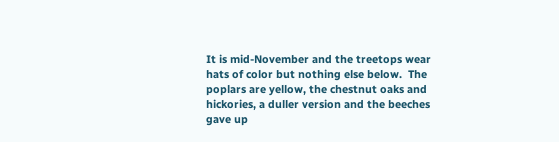It is mid-November and the treetops wear hats of color but nothing else below.  The poplars are yellow, the chestnut oaks and hickories, a duller version and the beeches gave up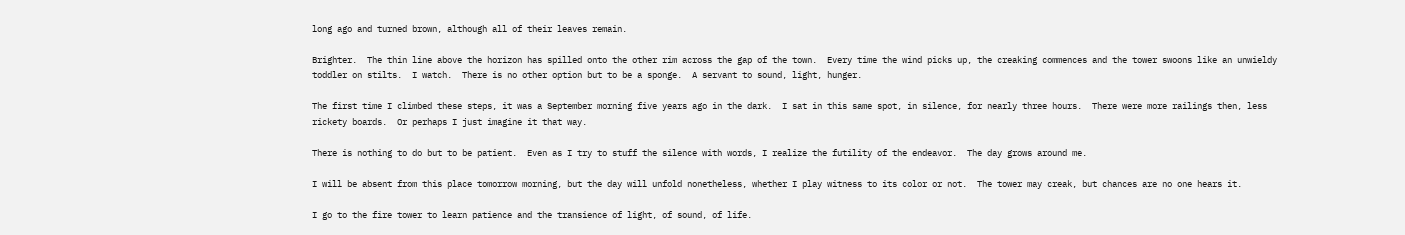long ago and turned brown, although all of their leaves remain.

Brighter.  The thin line above the horizon has spilled onto the other rim across the gap of the town.  Every time the wind picks up, the creaking commences and the tower swoons like an unwieldy toddler on stilts.  I watch.  There is no other option but to be a sponge.  A servant to sound, light, hunger.

The first time I climbed these steps, it was a September morning five years ago in the dark.  I sat in this same spot, in silence, for nearly three hours.  There were more railings then, less rickety boards.  Or perhaps I just imagine it that way.

There is nothing to do but to be patient.  Even as I try to stuff the silence with words, I realize the futility of the endeavor.  The day grows around me.

I will be absent from this place tomorrow morning, but the day will unfold nonetheless, whether I play witness to its color or not.  The tower may creak, but chances are no one hears it.

I go to the fire tower to learn patience and the transience of light, of sound, of life.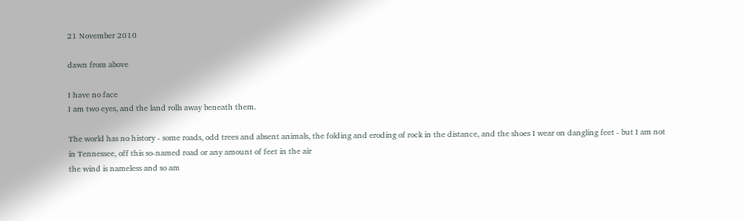21 November 2010

dawn from above

I have no face
I am two eyes, and the land rolls away beneath them.

The world has no history - some roads, odd trees and absent animals, the folding and eroding of rock in the distance, and the shoes I wear on dangling feet - but I am not
in Tennessee, off this so-named road or any amount of feet in the air
the wind is nameless and so am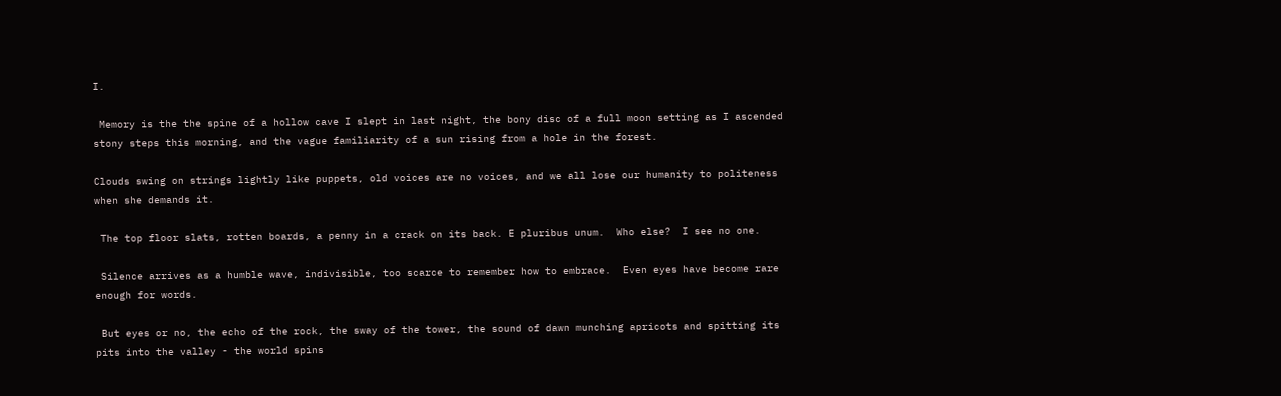I.

 Memory is the the spine of a hollow cave I slept in last night, the bony disc of a full moon setting as I ascended stony steps this morning, and the vague familiarity of a sun rising from a hole in the forest.

Clouds swing on strings lightly like puppets, old voices are no voices, and we all lose our humanity to politeness when she demands it.

 The top floor slats, rotten boards, a penny in a crack on its back. E pluribus unum.  Who else?  I see no one.

 Silence arrives as a humble wave, indivisible, too scarce to remember how to embrace.  Even eyes have become rare enough for words.

 But eyes or no, the echo of the rock, the sway of the tower, the sound of dawn munching apricots and spitting its pits into the valley - the world spins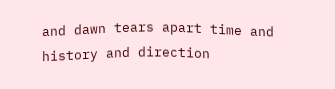and dawn tears apart time and history and direction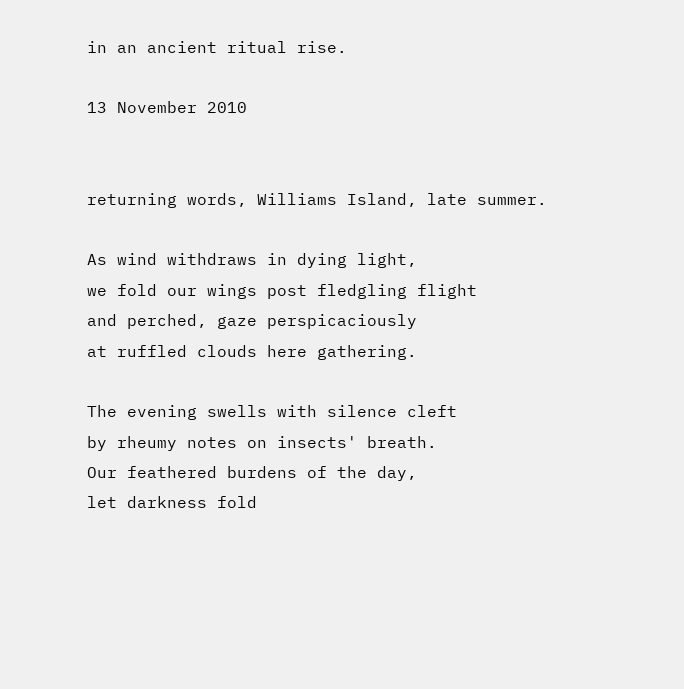in an ancient ritual rise.

13 November 2010


returning words, Williams Island, late summer.

As wind withdraws in dying light,
we fold our wings post fledgling flight
and perched, gaze perspicaciously
at ruffled clouds here gathering.

The evening swells with silence cleft
by rheumy notes on insects' breath.
Our feathered burdens of the day,
let darkness fold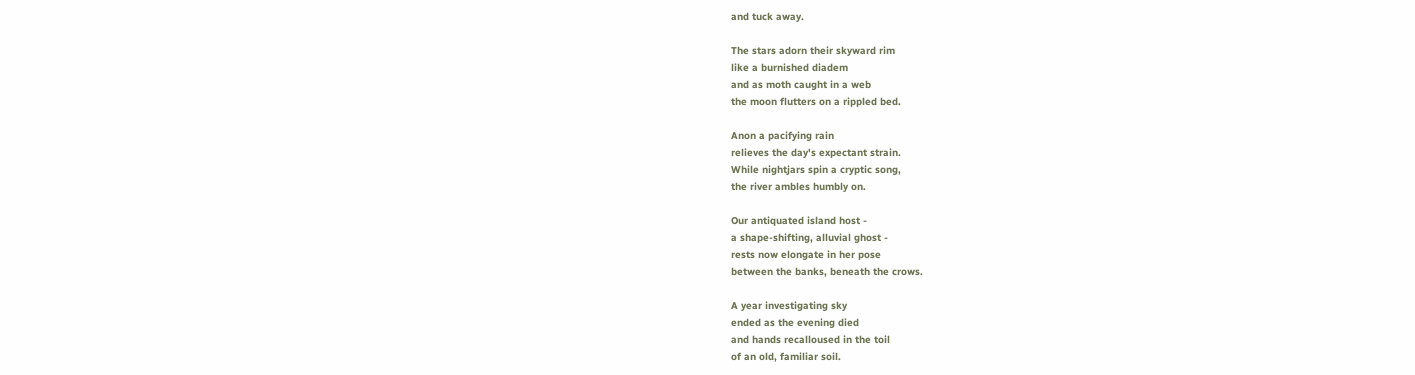and tuck away.

The stars adorn their skyward rim
like a burnished diadem
and as moth caught in a web
the moon flutters on a rippled bed.

Anon a pacifying rain
relieves the day's expectant strain.
While nightjars spin a cryptic song,
the river ambles humbly on.

Our antiquated island host -
a shape-shifting, alluvial ghost -
rests now elongate in her pose
between the banks, beneath the crows.

A year investigating sky
ended as the evening died
and hands recalloused in the toil
of an old, familiar soil.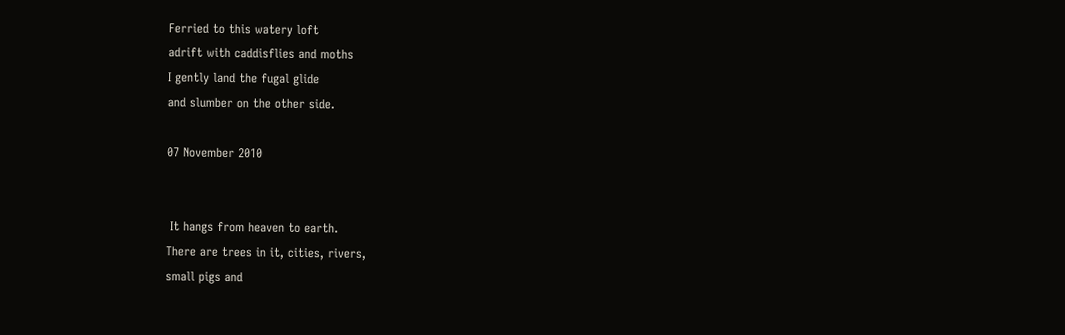Ferried to this watery loft
adrift with caddisflies and moths
I gently land the fugal glide
and slumber on the other side.

07 November 2010


 It hangs from heaven to earth.
There are trees in it, cities, rivers,
small pigs and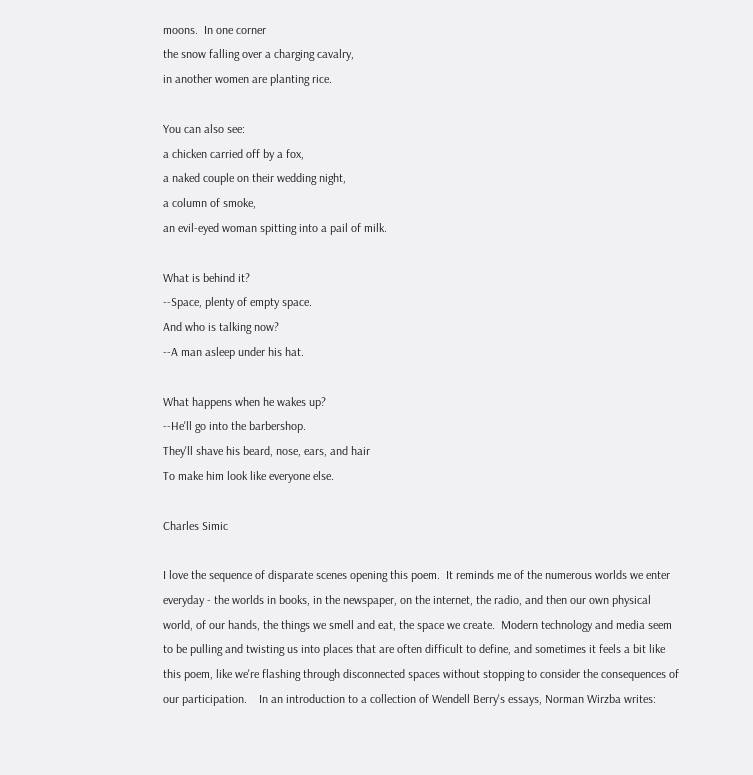moons.  In one corner
the snow falling over a charging cavalry,
in another women are planting rice.

You can also see:
a chicken carried off by a fox,
a naked couple on their wedding night,
a column of smoke,
an evil-eyed woman spitting into a pail of milk.

What is behind it?
--Space, plenty of empty space.
And who is talking now?
--A man asleep under his hat.

What happens when he wakes up?
--He'll go into the barbershop.
They'll shave his beard, nose, ears, and hair
To make him look like everyone else.

Charles Simic

I love the sequence of disparate scenes opening this poem.  It reminds me of the numerous worlds we enter everyday - the worlds in books, in the newspaper, on the internet, the radio, and then our own physical world, of our hands, the things we smell and eat, the space we create.  Modern technology and media seem to be pulling and twisting us into places that are often difficult to define, and sometimes it feels a bit like this poem, like we're flashing through disconnected spaces without stopping to consider the consequences of our participation.    In an introduction to a collection of Wendell Berry's essays, Norman Wirzba writes: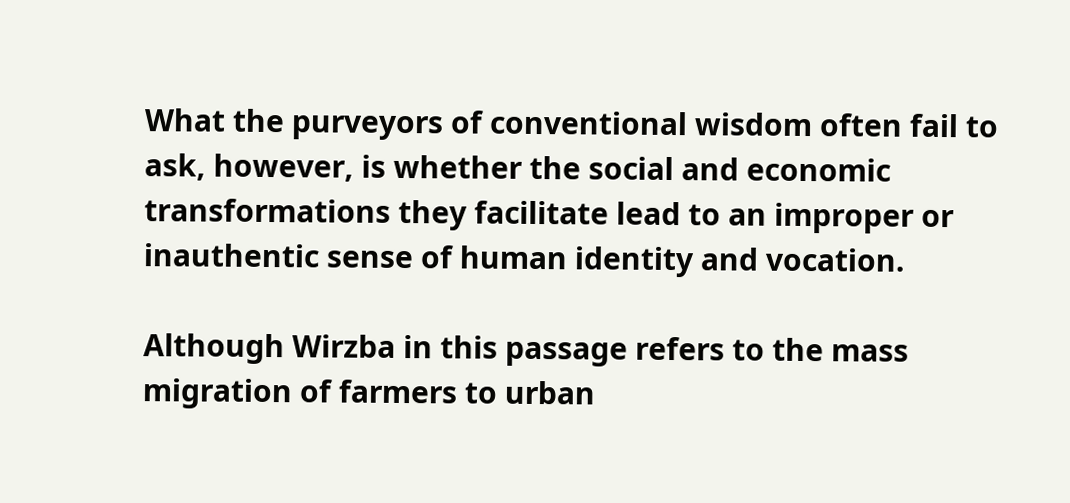What the purveyors of conventional wisdom often fail to ask, however, is whether the social and economic transformations they facilitate lead to an improper or inauthentic sense of human identity and vocation.

Although Wirzba in this passage refers to the mass migration of farmers to urban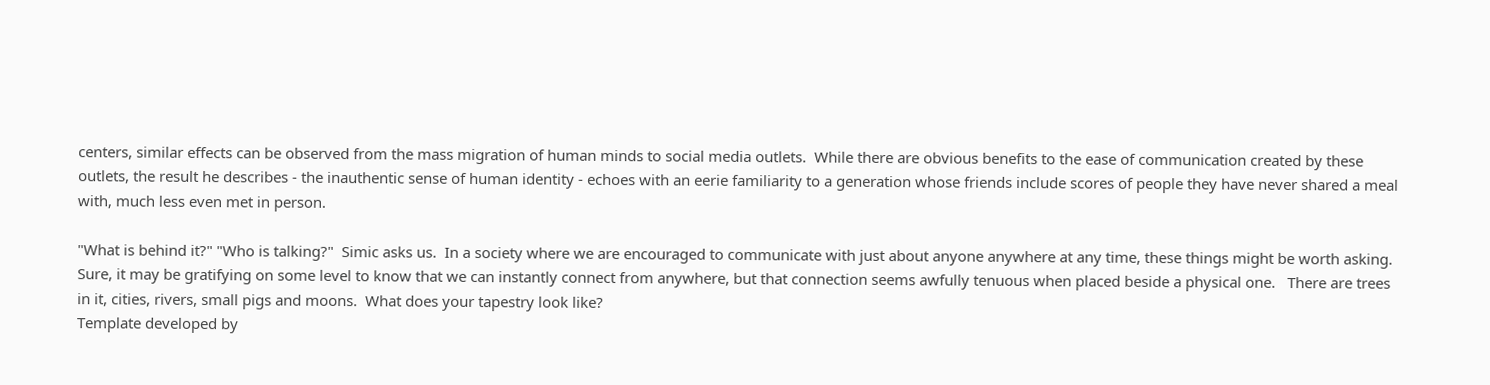centers, similar effects can be observed from the mass migration of human minds to social media outlets.  While there are obvious benefits to the ease of communication created by these outlets, the result he describes - the inauthentic sense of human identity - echoes with an eerie familiarity to a generation whose friends include scores of people they have never shared a meal with, much less even met in person.

"What is behind it?" "Who is talking?"  Simic asks us.  In a society where we are encouraged to communicate with just about anyone anywhere at any time, these things might be worth asking.  Sure, it may be gratifying on some level to know that we can instantly connect from anywhere, but that connection seems awfully tenuous when placed beside a physical one.   There are trees in it, cities, rivers, small pigs and moons.  What does your tapestry look like?
Template developed by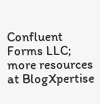Confluent Forms LLC; more resources at BlogXpertise